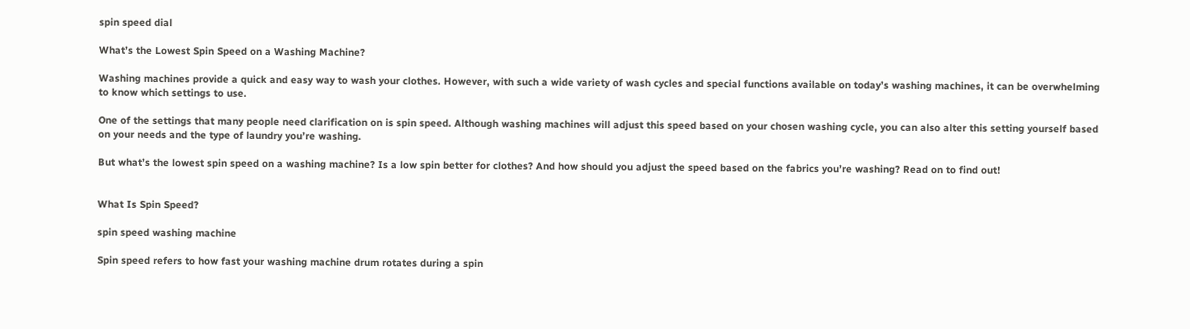spin speed dial

What’s the Lowest Spin Speed on a Washing Machine?

Washing machines provide a quick and easy way to wash your clothes. However, with such a wide variety of wash cycles and special functions available on today’s washing machines, it can be overwhelming to know which settings to use.

One of the settings that many people need clarification on is spin speed. Although washing machines will adjust this speed based on your chosen washing cycle, you can also alter this setting yourself based on your needs and the type of laundry you’re washing.

But what’s the lowest spin speed on a washing machine? Is a low spin better for clothes? And how should you adjust the speed based on the fabrics you’re washing? Read on to find out!


What Is Spin Speed?

spin speed washing machine

Spin speed refers to how fast your washing machine drum rotates during a spin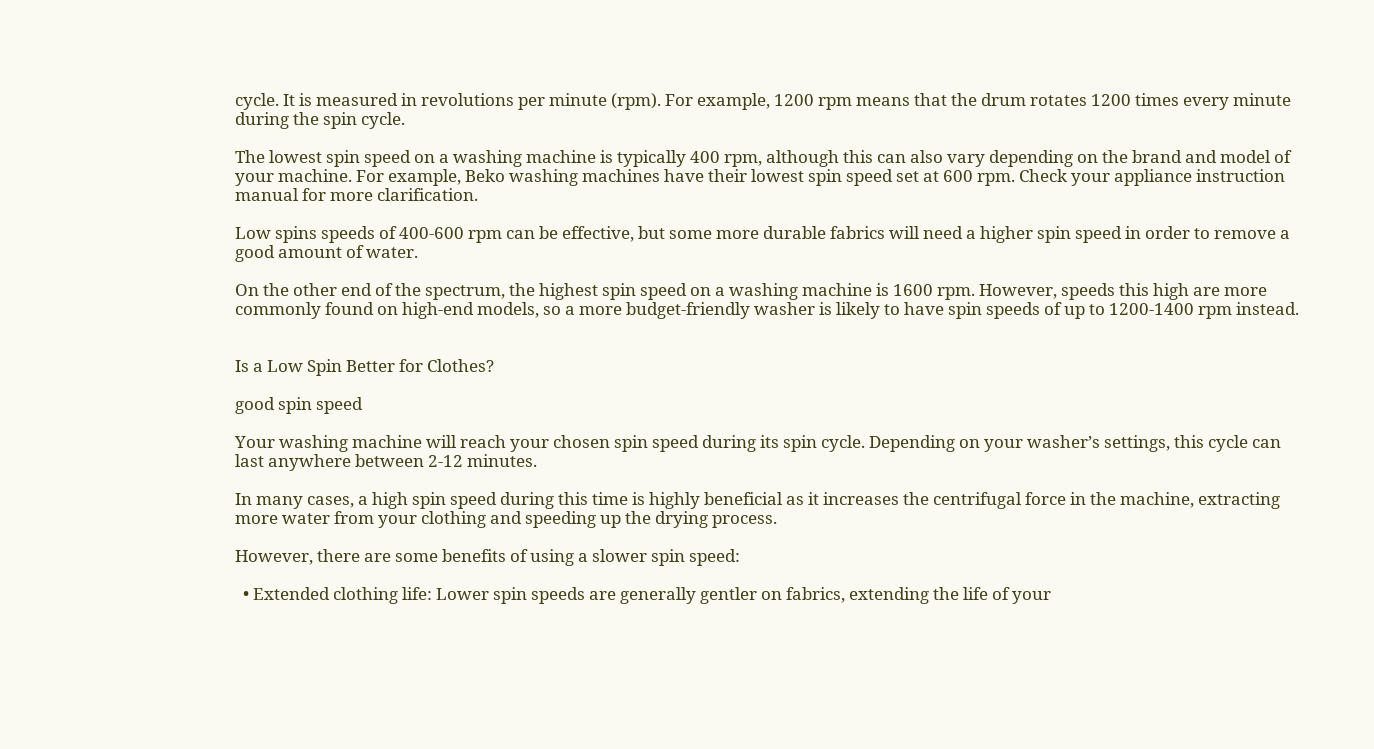cycle. It is measured in revolutions per minute (rpm). For example, 1200 rpm means that the drum rotates 1200 times every minute during the spin cycle.

The lowest spin speed on a washing machine is typically 400 rpm, although this can also vary depending on the brand and model of your machine. For example, Beko washing machines have their lowest spin speed set at 600 rpm. Check your appliance instruction manual for more clarification.

Low spins speeds of 400-600 rpm can be effective, but some more durable fabrics will need a higher spin speed in order to remove a good amount of water.

On the other end of the spectrum, the highest spin speed on a washing machine is 1600 rpm. However, speeds this high are more commonly found on high-end models, so a more budget-friendly washer is likely to have spin speeds of up to 1200-1400 rpm instead.


Is a Low Spin Better for Clothes?

good spin speed

Your washing machine will reach your chosen spin speed during its spin cycle. Depending on your washer’s settings, this cycle can last anywhere between 2-12 minutes.

In many cases, a high spin speed during this time is highly beneficial as it increases the centrifugal force in the machine, extracting more water from your clothing and speeding up the drying process.

However, there are some benefits of using a slower spin speed:

  • Extended clothing life: Lower spin speeds are generally gentler on fabrics, extending the life of your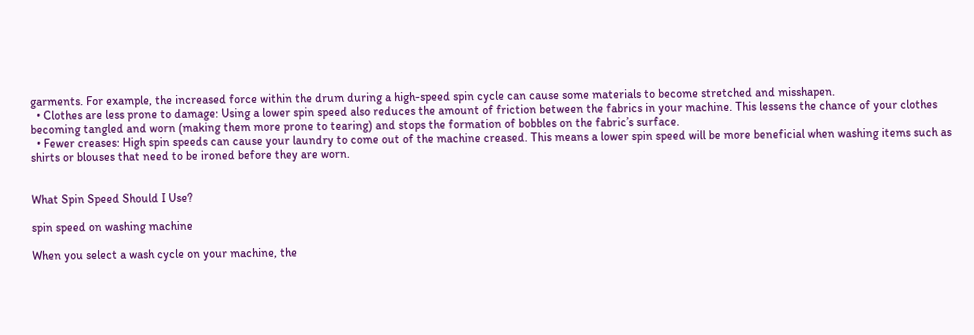garments. For example, the increased force within the drum during a high-speed spin cycle can cause some materials to become stretched and misshapen.
  • Clothes are less prone to damage: Using a lower spin speed also reduces the amount of friction between the fabrics in your machine. This lessens the chance of your clothes becoming tangled and worn (making them more prone to tearing) and stops the formation of bobbles on the fabric’s surface.
  • Fewer creases: High spin speeds can cause your laundry to come out of the machine creased. This means a lower spin speed will be more beneficial when washing items such as shirts or blouses that need to be ironed before they are worn.


What Spin Speed Should I Use?

spin speed on washing machine

When you select a wash cycle on your machine, the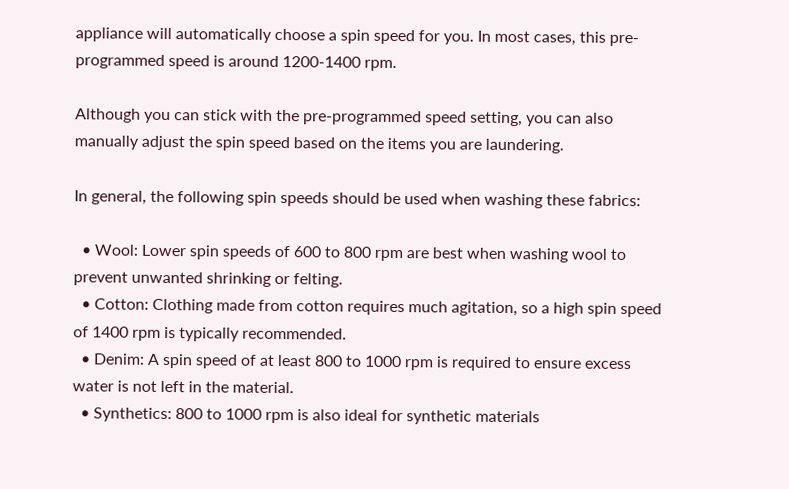appliance will automatically choose a spin speed for you. In most cases, this pre-programmed speed is around 1200-1400 rpm.

Although you can stick with the pre-programmed speed setting, you can also manually adjust the spin speed based on the items you are laundering.

In general, the following spin speeds should be used when washing these fabrics:

  • Wool: Lower spin speeds of 600 to 800 rpm are best when washing wool to prevent unwanted shrinking or felting.
  • Cotton: Clothing made from cotton requires much agitation, so a high spin speed of 1400 rpm is typically recommended.
  • Denim: A spin speed of at least 800 to 1000 rpm is required to ensure excess water is not left in the material.
  • Synthetics: 800 to 1000 rpm is also ideal for synthetic materials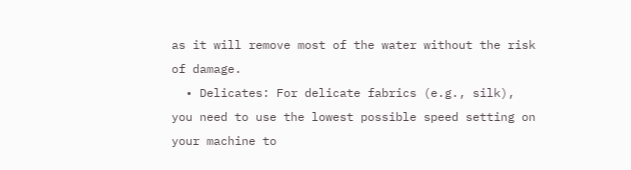as it will remove most of the water without the risk of damage.
  • Delicates: For delicate fabrics (e.g., silk), you need to use the lowest possible speed setting on your machine to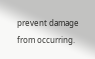prevent damage from occurring.